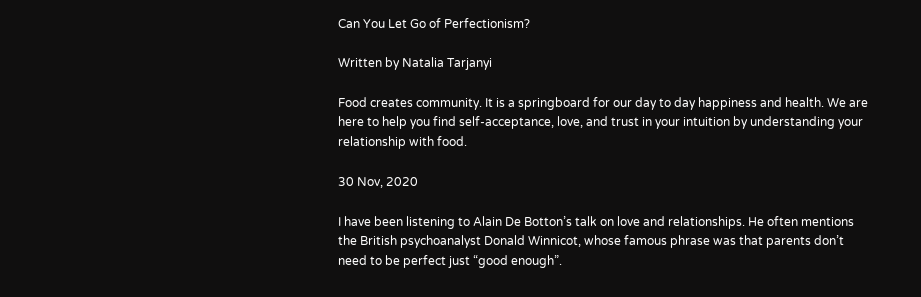Can You Let Go of Perfectionism?

Written by Natalia Tarjanyi

Food creates community. It is a springboard for our day to day happiness and health. We are here to help you find self-acceptance, love, and trust in your intuition by understanding your relationship with food.

30 Nov, 2020

I have been listening to Alain De Botton’s talk on love and relationships. He often mentions the British psychoanalyst Donald Winnicot, whose famous phrase was that parents don’t need to be perfect just “good enough”.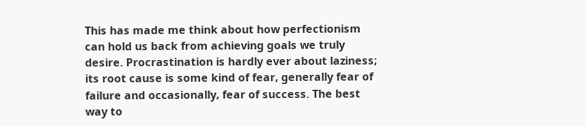This has made me think about how perfectionism can hold us back from achieving goals we truly desire. Procrastination is hardly ever about laziness; its root cause is some kind of fear, generally fear of failure and occasionally, fear of success. The best way to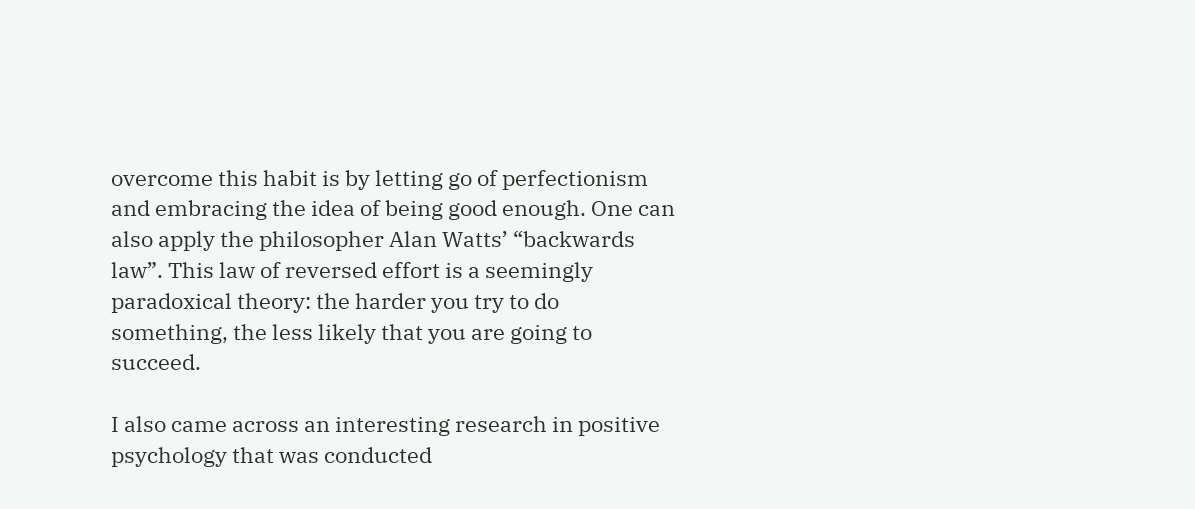overcome this habit is by letting go of perfectionism and embracing the idea of being good enough. One can also apply the philosopher Alan Watts’ “backwards law”. This law of reversed effort is a seemingly paradoxical theory: the harder you try to do something, the less likely that you are going to succeed.

I also came across an interesting research in positive psychology that was conducted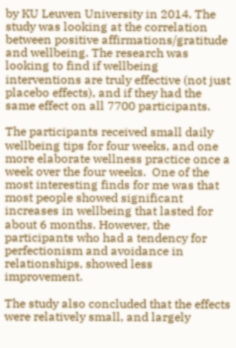by KU Leuven University in 2014. The study was looking at the correlation between positive affirmations/gratitude and wellbeing. The research was looking to find if wellbeing interventions are truly effective (not just placebo effects), and if they had the same effect on all 7700 participants.

The participants received small daily wellbeing tips for four weeks, and one more elaborate wellness practice once a week over the four weeks.  One of the most interesting finds for me was that most people showed significant increases in wellbeing that lasted for about 6 months. However, the participants who had a tendency for perfectionism and avoidance in relationships, showed less improvement.

The study also concluded that the effects were relatively small, and largely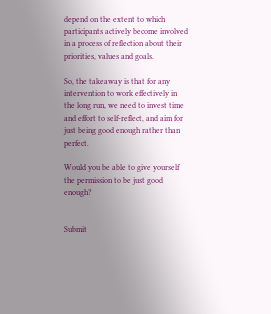depend on the extent to which participants actively become involved in a process of reflection about their priorities, values and goals.

So, the takeaway is that for any intervention to work effectively in the long run, we need to invest time and effort to self-reflect, and aim for just being good enough rather than perfect.

Would you be able to give yourself the permission to be just good enough?


Submit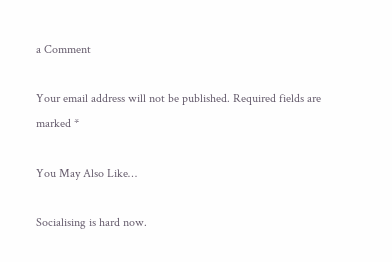a Comment

Your email address will not be published. Required fields are marked *

You May Also Like…

Socialising is hard now.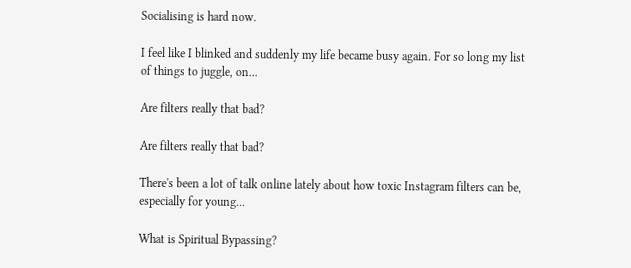Socialising is hard now.

I feel like I blinked and suddenly my life became busy again. For so long my list of things to juggle, on...

Are filters really that bad?

Are filters really that bad?

There's been a lot of talk online lately about how toxic Instagram filters can be, especially for young...

What is Spiritual Bypassing?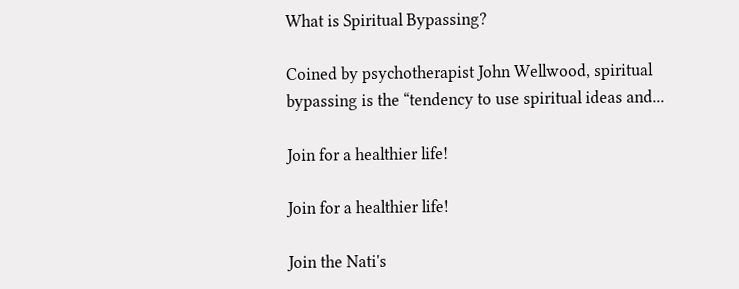What is Spiritual Bypassing?

Coined by psychotherapist John Wellwood, spiritual bypassing is the “tendency to use spiritual ideas and...

Join for a healthier life!

Join for a healthier life!

Join the Nati's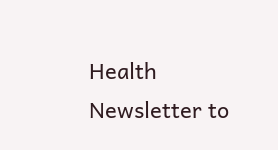Health Newsletter to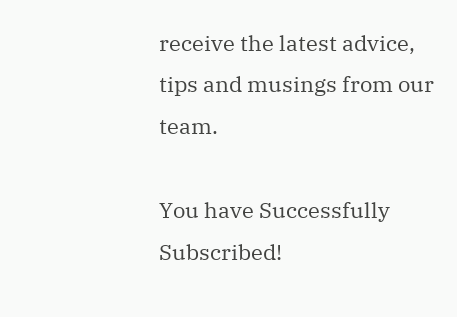receive the latest advice, tips and musings from our team.

You have Successfully Subscribed!